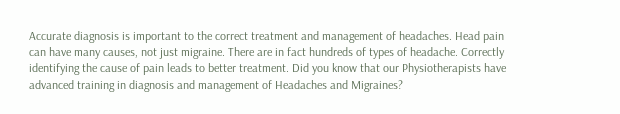Accurate diagnosis is important to the correct treatment and management of headaches. Head pain can have many causes, not just migraine. There are in fact hundreds of types of headache. Correctly identifying the cause of pain leads to better treatment. Did you know that our Physiotherapists have advanced training in diagnosis and management of Headaches and Migraines?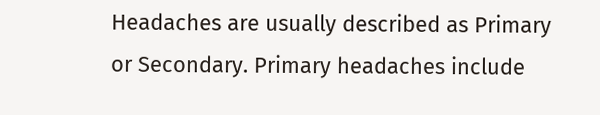Headaches are usually described as Primary or Secondary. Primary headaches include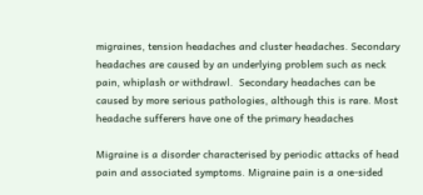migraines, tension headaches and cluster headaches. Secondary headaches are caused by an underlying problem such as neck pain, whiplash or withdrawl.  Secondary headaches can be caused by more serious pathologies, although this is rare. Most headache sufferers have one of the primary headaches

Migraine is a disorder characterised by periodic attacks of head pain and associated symptoms. Migraine pain is a one-sided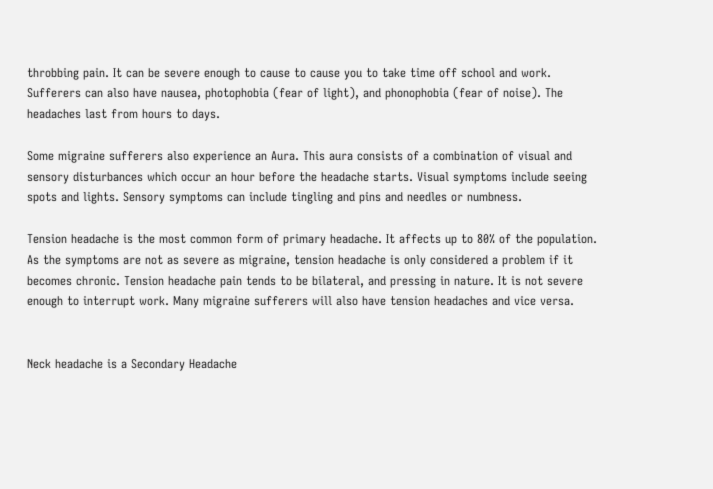throbbing pain. It can be severe enough to cause to cause you to take time off school and work. Sufferers can also have nausea, photophobia (fear of light), and phonophobia (fear of noise). The headaches last from hours to days.

Some migraine sufferers also experience an Aura. This aura consists of a combination of visual and sensory disturbances which occur an hour before the headache starts. Visual symptoms include seeing spots and lights. Sensory symptoms can include tingling and pins and needles or numbness.

Tension headache is the most common form of primary headache. It affects up to 80% of the population. As the symptoms are not as severe as migraine, tension headache is only considered a problem if it becomes chronic. Tension headache pain tends to be bilateral, and pressing in nature. It is not severe enough to interrupt work. Many migraine sufferers will also have tension headaches and vice versa.


Neck headache is a Secondary Headache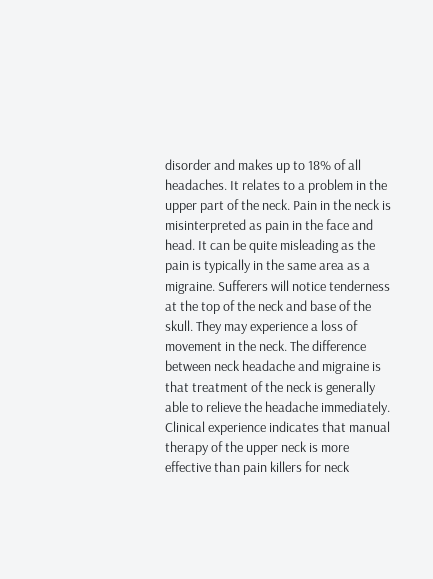disorder and makes up to 18% of all headaches. It relates to a problem in the upper part of the neck. Pain in the neck is misinterpreted as pain in the face and head. It can be quite misleading as the pain is typically in the same area as a migraine. Sufferers will notice tenderness at the top of the neck and base of the skull. They may experience a loss of movement in the neck. The difference between neck headache and migraine is that treatment of the neck is generally able to relieve the headache immediately. Clinical experience indicates that manual therapy of the upper neck is more effective than pain killers for neck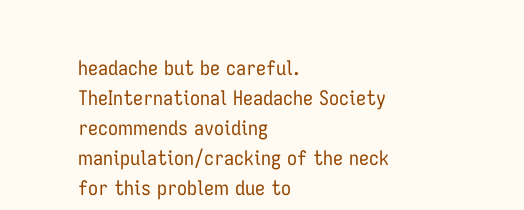headache but be careful. TheInternational Headache Society recommends avoiding manipulation/cracking of the neck for this problem due to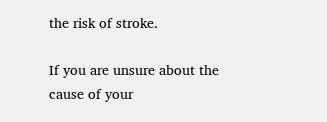the risk of stroke.

If you are unsure about the cause of your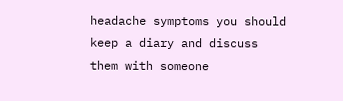headache symptoms you should keep a diary and discuss them with someone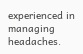experienced in managing headaches.